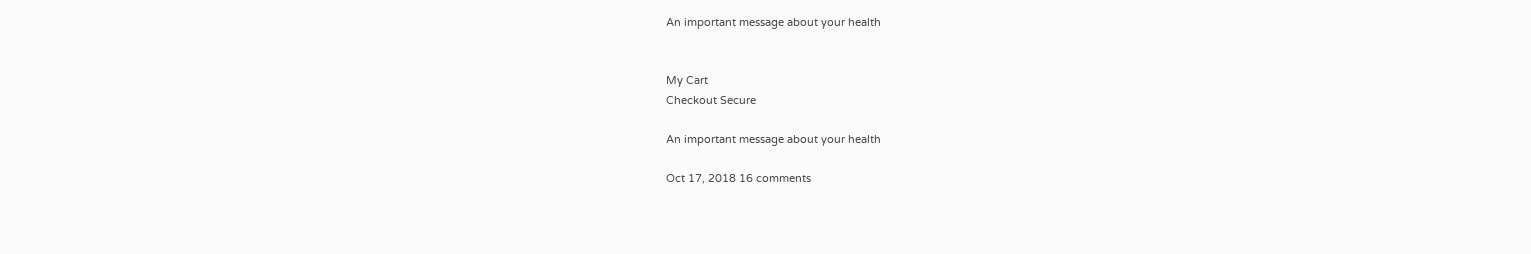An important message about your health


My Cart
Checkout Secure

An important message about your health

Oct 17, 2018 16 comments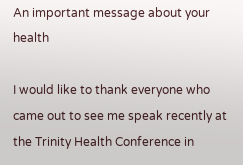An important message about your health

I would like to thank everyone who came out to see me speak recently at the Trinity Health Conference in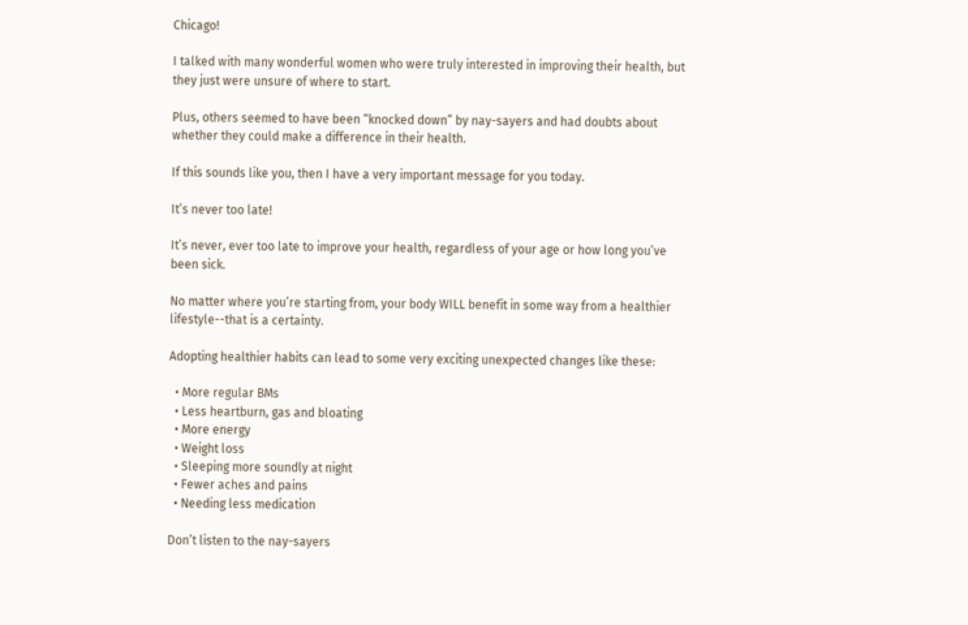Chicago!

I talked with many wonderful women who were truly interested in improving their health, but they just were unsure of where to start.

Plus, others seemed to have been “knocked down” by nay-sayers and had doubts about whether they could make a difference in their health.

If this sounds like you, then I have a very important message for you today.

It’s never too late!

It’s never, ever too late to improve your health, regardless of your age or how long you’ve been sick.

No matter where you’re starting from, your body WILL benefit in some way from a healthier lifestyle--that is a certainty.

Adopting healthier habits can lead to some very exciting unexpected changes like these:

  • More regular BMs
  • Less heartburn, gas and bloating
  • More energy
  • Weight loss
  • Sleeping more soundly at night
  • Fewer aches and pains
  • Needing less medication

Don’t listen to the nay-sayers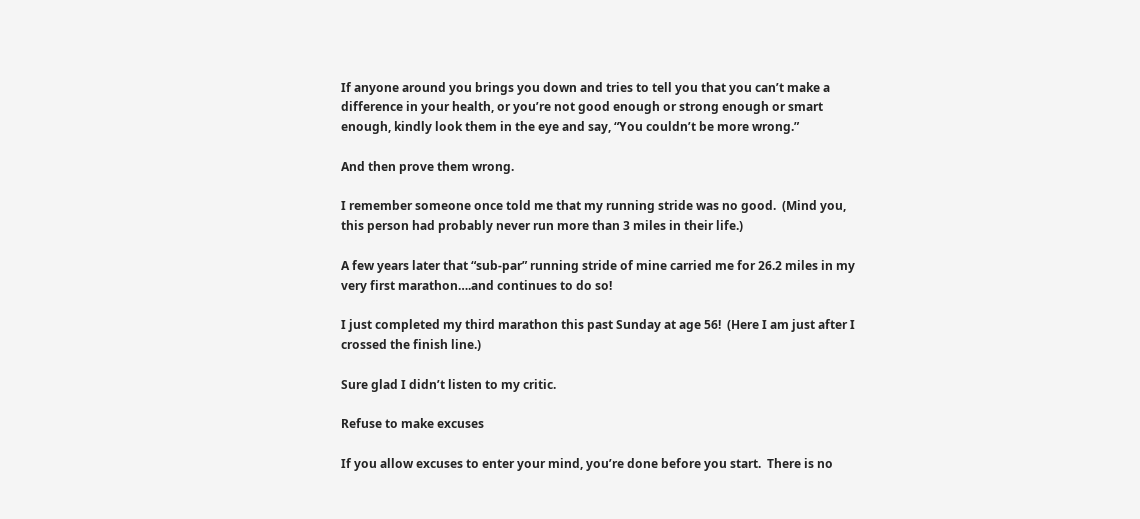If anyone around you brings you down and tries to tell you that you can’t make a difference in your health, or you’re not good enough or strong enough or smart enough, kindly look them in the eye and say, “You couldn’t be more wrong.”

And then prove them wrong.

I remember someone once told me that my running stride was no good.  (Mind you, this person had probably never run more than 3 miles in their life.)

A few years later that “sub-par” running stride of mine carried me for 26.2 miles in my very first marathon….and continues to do so!

I just completed my third marathon this past Sunday at age 56!  (Here I am just after I crossed the finish line.)

Sure glad I didn’t listen to my critic.

Refuse to make excuses

If you allow excuses to enter your mind, you’re done before you start.  There is no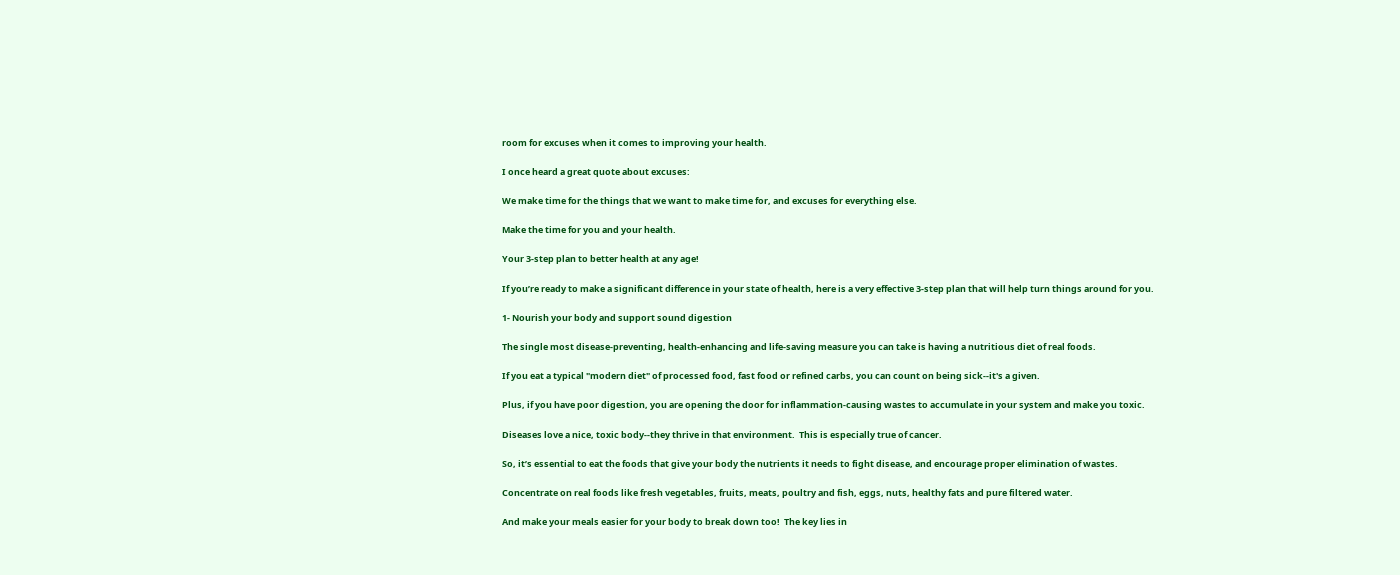room for excuses when it comes to improving your health.

I once heard a great quote about excuses:

We make time for the things that we want to make time for, and excuses for everything else.

Make the time for you and your health.

Your 3-step plan to better health at any age!

If you’re ready to make a significant difference in your state of health, here is a very effective 3-step plan that will help turn things around for you.

1- Nourish your body and support sound digestion

The single most disease-preventing, health-enhancing and life-saving measure you can take is having a nutritious diet of real foods.

If you eat a typical "modern diet" of processed food, fast food or refined carbs, you can count on being sick--it's a given.

Plus, if you have poor digestion, you are opening the door for inflammation-causing wastes to accumulate in your system and make you toxic.

Diseases love a nice, toxic body--they thrive in that environment.  This is especially true of cancer.

So, it’s essential to eat the foods that give your body the nutrients it needs to fight disease, and encourage proper elimination of wastes.

Concentrate on real foods like fresh vegetables, fruits, meats, poultry and fish, eggs, nuts, healthy fats and pure filtered water.

And make your meals easier for your body to break down too!  The key lies in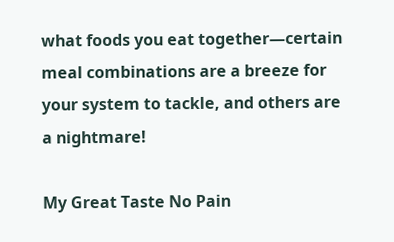what foods you eat together—certain meal combinations are a breeze for your system to tackle, and others are a nightmare!

My Great Taste No Pain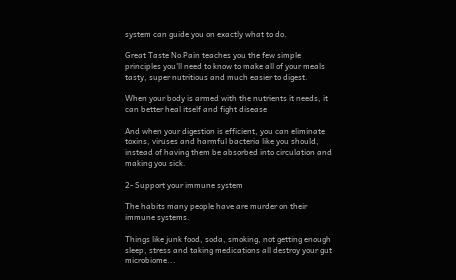system can guide you on exactly what to do.

Great Taste No Pain teaches you the few simple principles you'll need to know to make all of your meals tasty, super nutritious and much easier to digest.

When your body is armed with the nutrients it needs, it can better heal itself and fight disease

And when your digestion is efficient, you can eliminate toxins, viruses and harmful bacteria like you should, instead of having them be absorbed into circulation and making you sick.

2- Support your immune system

The habits many people have are murder on their immune systems.

Things like junk food, soda, smoking, not getting enough sleep, stress and taking medications all destroy your gut microbiome...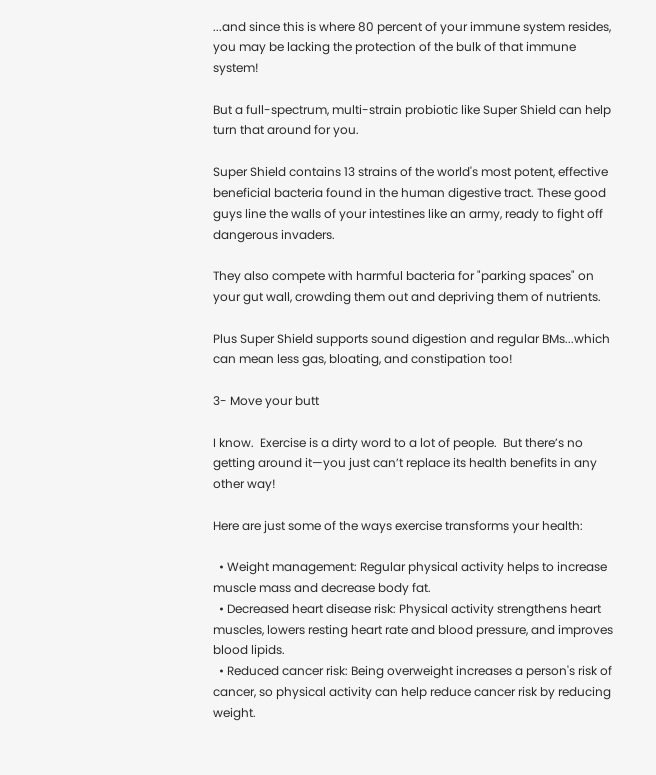...and since this is where 80 percent of your immune system resides, you may be lacking the protection of the bulk of that immune system!

But a full-spectrum, multi-strain probiotic like Super Shield can help turn that around for you.

Super Shield contains 13 strains of the world's most potent, effective beneficial bacteria found in the human digestive tract. These good guys line the walls of your intestines like an army, ready to fight off dangerous invaders.

They also compete with harmful bacteria for "parking spaces" on your gut wall, crowding them out and depriving them of nutrients.

Plus Super Shield supports sound digestion and regular BMs...which can mean less gas, bloating, and constipation too!

3- Move your butt

I know.  Exercise is a dirty word to a lot of people.  But there’s no getting around it—you just can’t replace its health benefits in any other way!

Here are just some of the ways exercise transforms your health:

  • Weight management: Regular physical activity helps to increase muscle mass and decrease body fat.
  • Decreased heart disease risk: Physical activity strengthens heart muscles, lowers resting heart rate and blood pressure, and improves blood lipids.
  • Reduced cancer risk: Being overweight increases a person's risk of cancer, so physical activity can help reduce cancer risk by reducing weight.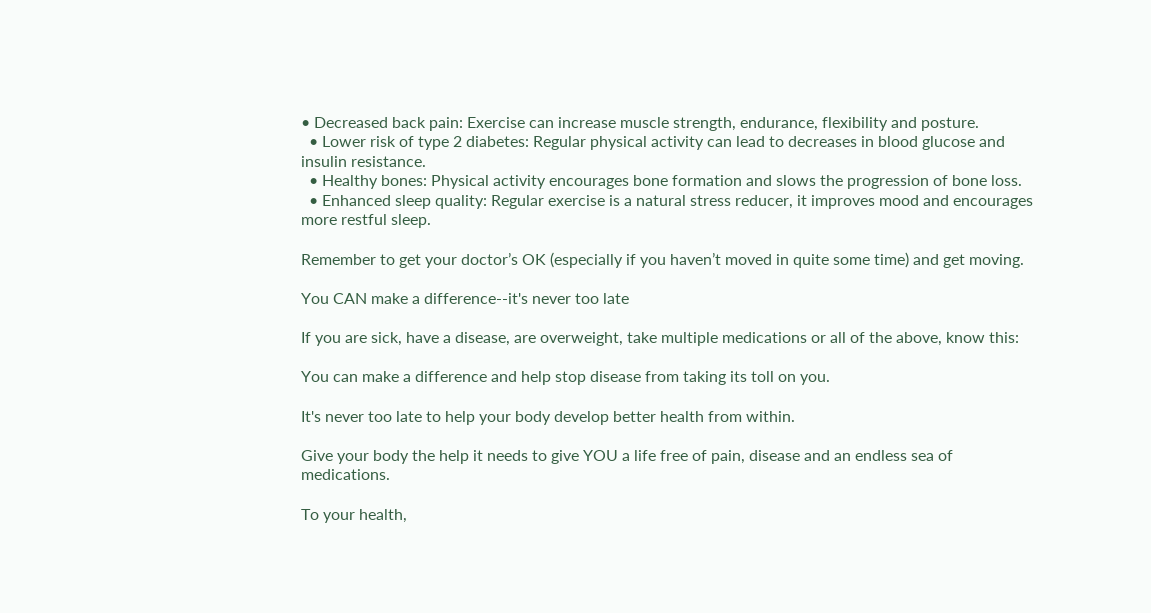• Decreased back pain: Exercise can increase muscle strength, endurance, flexibility and posture.
  • Lower risk of type 2 diabetes: Regular physical activity can lead to decreases in blood glucose and insulin resistance.
  • Healthy bones: Physical activity encourages bone formation and slows the progression of bone loss.
  • Enhanced sleep quality: Regular exercise is a natural stress reducer, it improves mood and encourages more restful sleep.

Remember to get your doctor’s OK (especially if you haven’t moved in quite some time) and get moving.

You CAN make a difference--it's never too late

If you are sick, have a disease, are overweight, take multiple medications or all of the above, know this:

You can make a difference and help stop disease from taking its toll on you.

It's never too late to help your body develop better health from within.

Give your body the help it needs to give YOU a life free of pain, disease and an endless sea of medications.

To your health,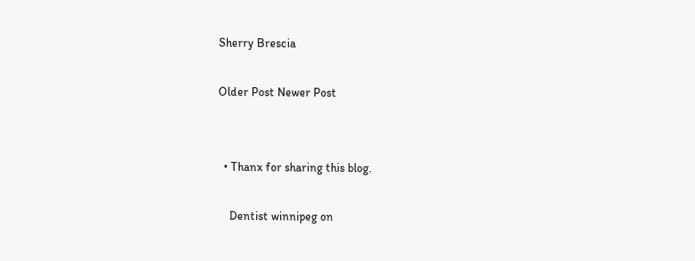Sherry Brescia

Older Post Newer Post


  • Thanx for sharing this blog.

    Dentist winnipeg on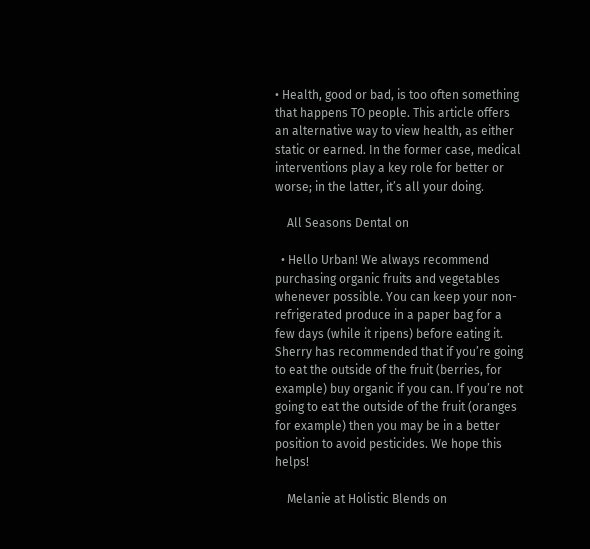• Health, good or bad, is too often something that happens TO people. This article offers an alternative way to view health, as either static or earned. In the former case, medical interventions play a key role for better or worse; in the latter, it’s all your doing.

    All Seasons Dental on

  • Hello Urban! We always recommend purchasing organic fruits and vegetables whenever possible. You can keep your non-refrigerated produce in a paper bag for a few days (while it ripens) before eating it. Sherry has recommended that if you’re going to eat the outside of the fruit (berries, for example) buy organic if you can. If you’re not going to eat the outside of the fruit (oranges for example) then you may be in a better position to avoid pesticides. We hope this helps!

    Melanie at Holistic Blends on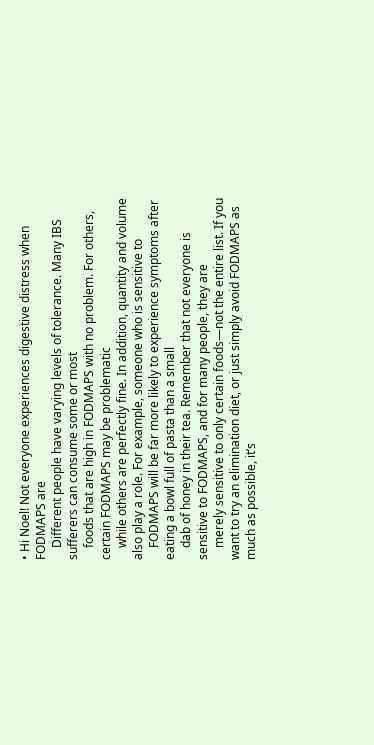• Hi Noel! Not everyone experiences digestive distress when FODMAPS are
    Different people have varying levels of tolerance. Many IBS sufferers can consume some or most
    foods that are high in FODMAPS with no problem. For others, certain FODMAPS may be problematic
    while others are perfectly fine. In addition, quantity and volume also play a role. For example, someone who is sensitive to
    FODMAPS will be far more likely to experience symptoms after eating a bowl full of pasta than a small
    dab of honey in their tea. Remember that not everyone is sensitive to FODMAPS, and for many people, they are
    merely sensitive to only certain foods—not the entire list. If you want to try an elimination diet, or just simply avoid FODMAPS as much as possible, it’s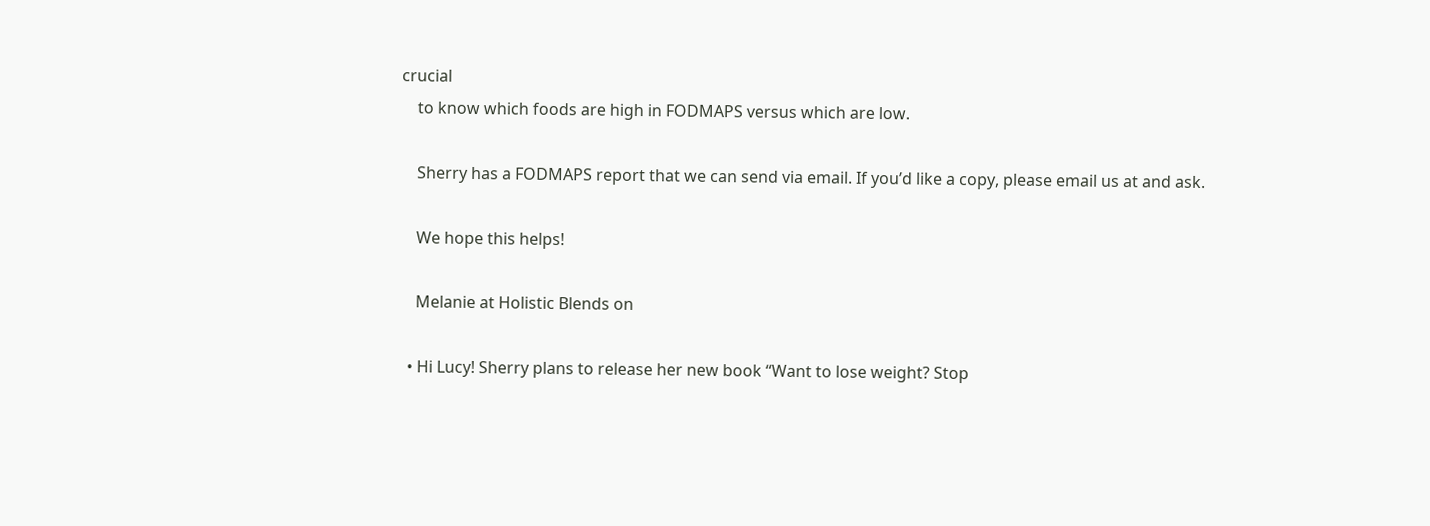crucial
    to know which foods are high in FODMAPS versus which are low.

    Sherry has a FODMAPS report that we can send via email. If you’d like a copy, please email us at and ask.

    We hope this helps!

    Melanie at Holistic Blends on

  • Hi Lucy! Sherry plans to release her new book “Want to lose weight? Stop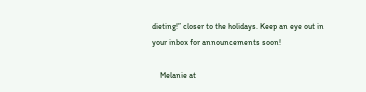dieting!” closer to the holidays. Keep an eye out in your inbox for announcements soon!

    Melanie at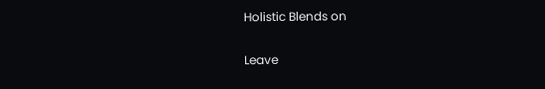Holistic Blends on

Leave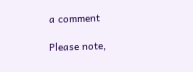a comment

Please note,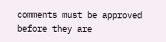comments must be approved before they are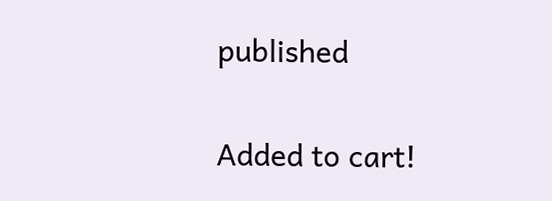published

Added to cart!